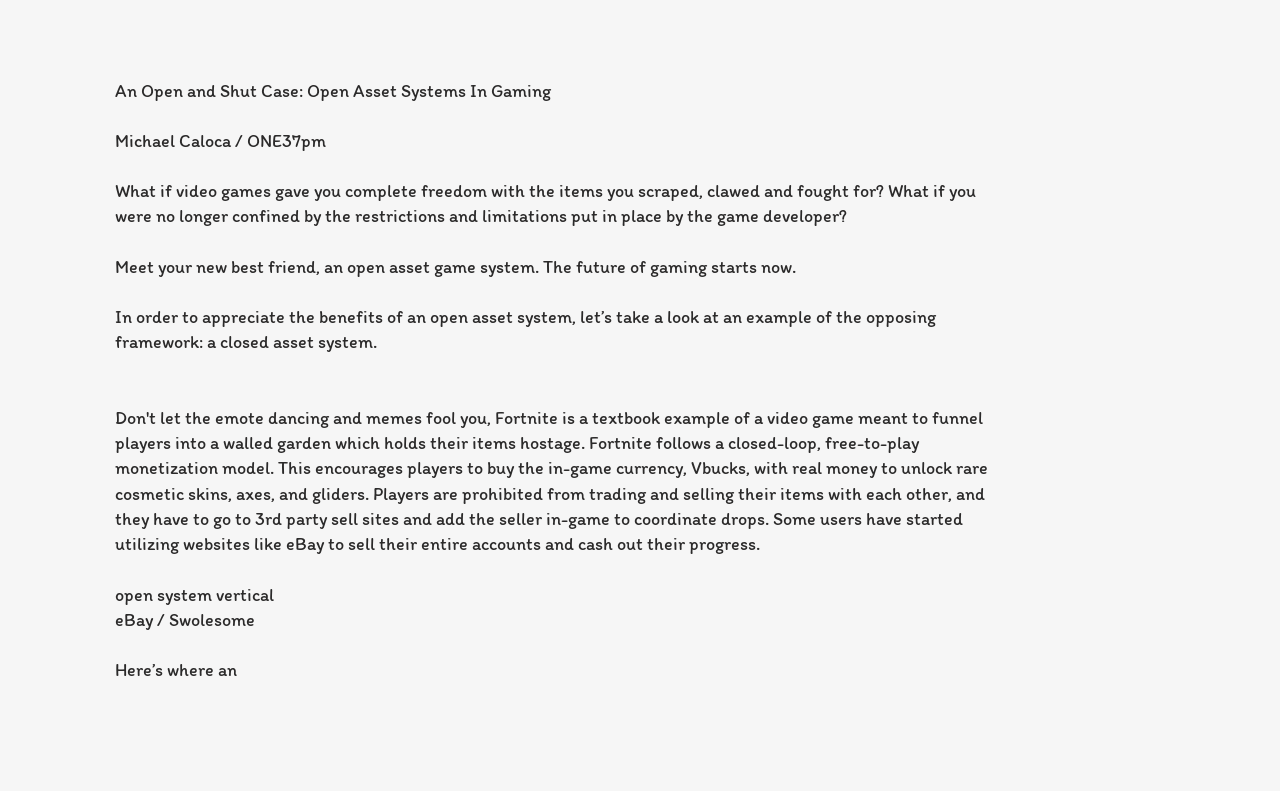An Open and Shut Case: Open Asset Systems In Gaming

Michael Caloca / ONE37pm

What if video games gave you complete freedom with the items you scraped, clawed and fought for? What if you were no longer confined by the restrictions and limitations put in place by the game developer?

Meet your new best friend, an open asset game system. The future of gaming starts now.

In order to appreciate the benefits of an open asset system, let’s take a look at an example of the opposing framework: a closed asset system.


Don't let the emote dancing and memes fool you, Fortnite is a textbook example of a video game meant to funnel players into a walled garden which holds their items hostage. Fortnite follows a closed-loop, free-to-play monetization model. This encourages players to buy the in-game currency, Vbucks, with real money to unlock rare cosmetic skins, axes, and gliders. Players are prohibited from trading and selling their items with each other, and they have to go to 3rd party sell sites and add the seller in-game to coordinate drops. Some users have started utilizing websites like eBay to sell their entire accounts and cash out their progress.

open system vertical
eBay / Swolesome

Here’s where an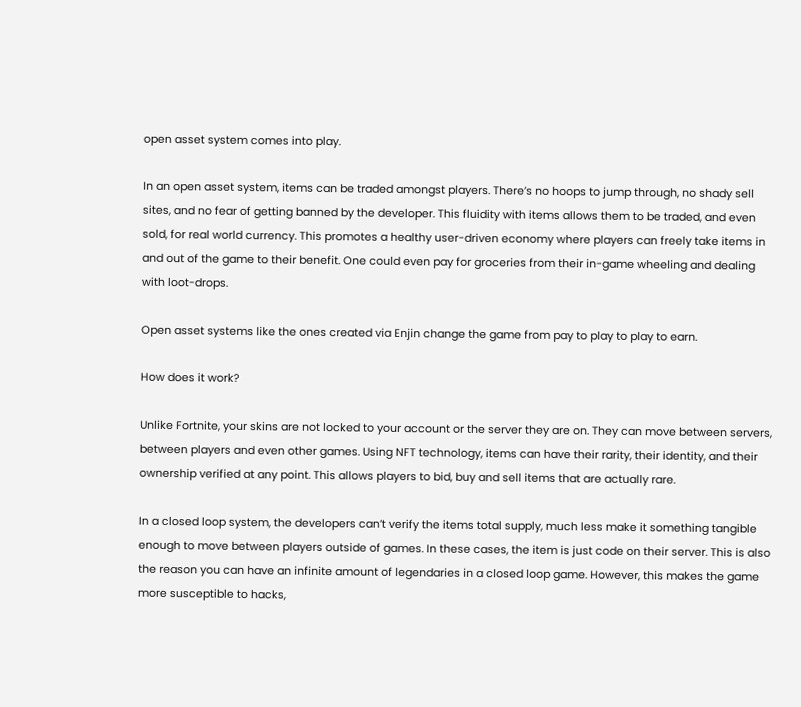open asset system comes into play.

In an open asset system, items can be traded amongst players. There’s no hoops to jump through, no shady sell sites, and no fear of getting banned by the developer. This fluidity with items allows them to be traded, and even sold, for real world currency. This promotes a healthy user-driven economy where players can freely take items in and out of the game to their benefit. One could even pay for groceries from their in-game wheeling and dealing with loot-drops.

Open asset systems like the ones created via Enjin change the game from pay to play to play to earn.

How does it work?

Unlike Fortnite, your skins are not locked to your account or the server they are on. They can move between servers, between players and even other games. Using NFT technology, items can have their rarity, their identity, and their ownership verified at any point. This allows players to bid, buy and sell items that are actually rare.

In a closed loop system, the developers can’t verify the items total supply, much less make it something tangible enough to move between players outside of games. In these cases, the item is just code on their server. This is also the reason you can have an infinite amount of legendaries in a closed loop game. However, this makes the game more susceptible to hacks,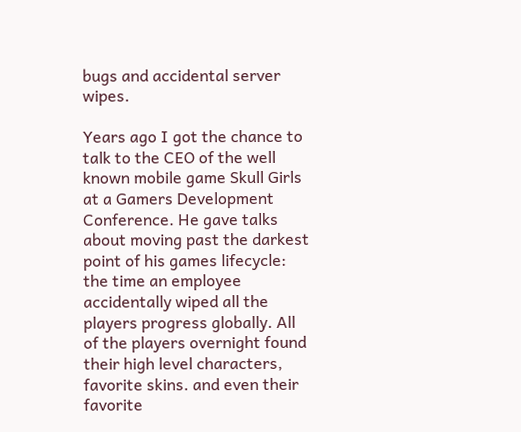bugs and accidental server wipes.

Years ago I got the chance to talk to the CEO of the well known mobile game Skull Girls at a Gamers Development Conference. He gave talks about moving past the darkest point of his games lifecycle: the time an employee accidentally wiped all the players progress globally. All of the players overnight found their high level characters, favorite skins. and even their favorite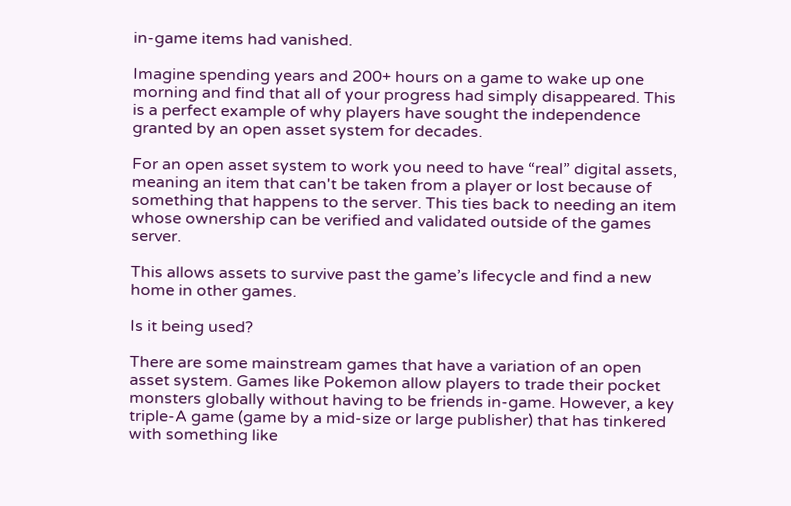in-game items had vanished.

Imagine spending years and 200+ hours on a game to wake up one morning and find that all of your progress had simply disappeared. This is a perfect example of why players have sought the independence granted by an open asset system for decades.

For an open asset system to work you need to have “real” digital assets, meaning an item that can't be taken from a player or lost because of something that happens to the server. This ties back to needing an item whose ownership can be verified and validated outside of the games server.

This allows assets to survive past the game’s lifecycle and find a new home in other games.

Is it being used?

There are some mainstream games that have a variation of an open asset system. Games like Pokemon allow players to trade their pocket monsters globally without having to be friends in-game. However, a key triple-A game (game by a mid-size or large publisher) that has tinkered with something like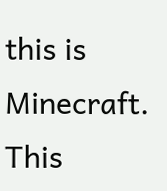this is Minecraft. This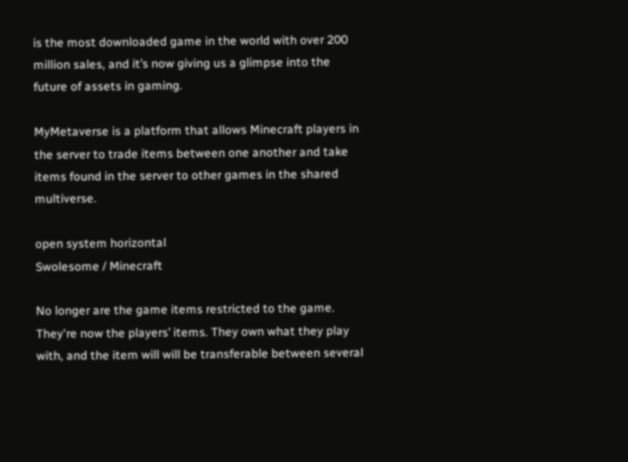is the most downloaded game in the world with over 200 million sales, and it’s now giving us a glimpse into the future of assets in gaming.

MyMetaverse is a platform that allows Minecraft players in the server to trade items between one another and take items found in the server to other games in the shared multiverse.

open system horizontal
Swolesome / Minecraft

No longer are the game items restricted to the game. They're now the players’ items. They own what they play with, and the item will will be transferable between several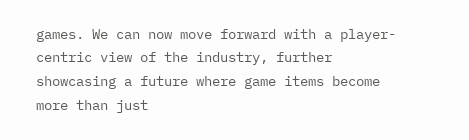games. We can now move forward with a player-centric view of the industry, further showcasing a future where game items become more than just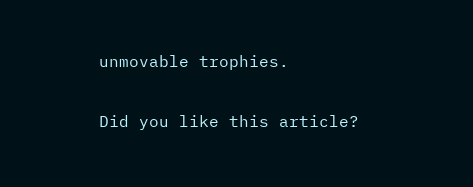unmovable trophies.

Did you like this article?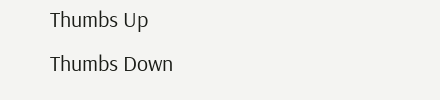Thumbs Up
Thumbs Down